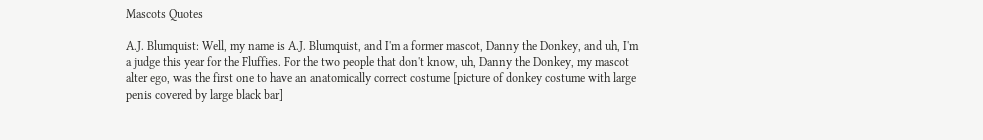Mascots Quotes

A.J. Blumquist: Well, my name is A.J. Blumquist, and I'm a former mascot, Danny the Donkey, and uh, I'm a judge this year for the Fluffies. For the two people that don't know, uh, Danny the Donkey, my mascot alter ego, was the first one to have an anatomically correct costume [picture of donkey costume with large penis covered by large black bar]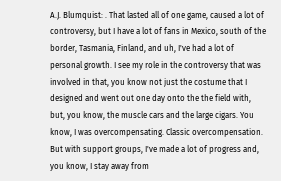A.J. Blumquist: . That lasted all of one game, caused a lot of controversy, but I have a lot of fans in Mexico, south of the border, Tasmania, Finland, and uh, I've had a lot of personal growth. I see my role in the controversy that was involved in that, you know not just the costume that I designed and went out one day onto the the field with, but, you know, the muscle cars and the large cigars. You know, I was overcompensating. Classic overcompensation. But with support groups, I've made a lot of progress and, you know, I stay away from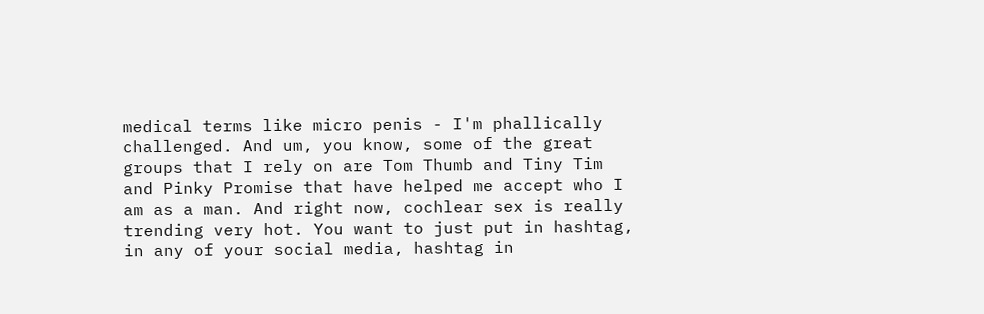medical terms like micro penis - I'm phallically challenged. And um, you know, some of the great groups that I rely on are Tom Thumb and Tiny Tim and Pinky Promise that have helped me accept who I am as a man. And right now, cochlear sex is really trending very hot. You want to just put in hashtag, in any of your social media, hashtag in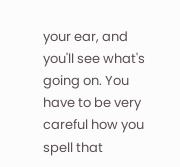your ear, and you'll see what's going on. You have to be very careful how you spell that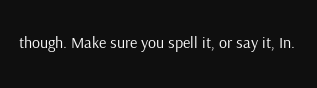though. Make sure you spell it, or say it, In.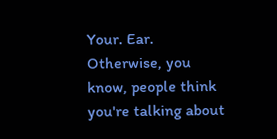Your. Ear. Otherwise, you know, people think you're talking about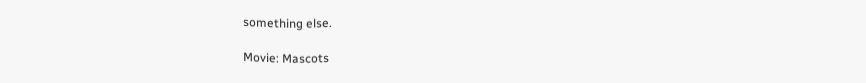something else.

Movie: Mascots